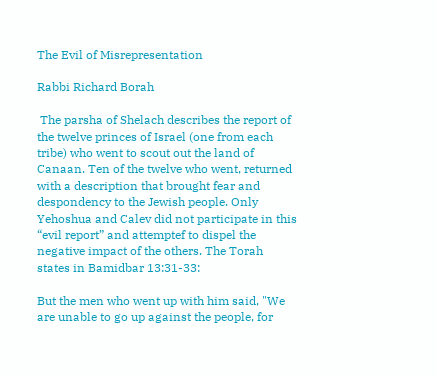The Evil of Misrepresentation

Rabbi Richard Borah

 The parsha of Shelach describes the report of the twelve princes of Israel (one from each tribe) who went to scout out the land of Canaan. Ten of the twelve who went, returned with a description that brought fear and despondency to the Jewish people. Only Yehoshua and Calev did not participate in this “evil report” and attemptef to dispel the negative impact of the others. The Torah states in Bamidbar 13:31-33:

But the men who went up with him said, "We are unable to go up against the people, for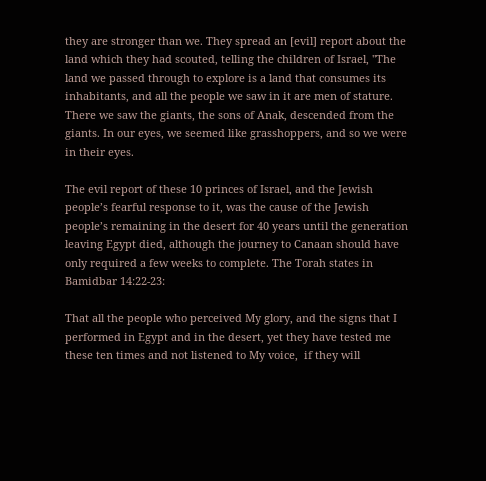they are stronger than we. They spread an [evil] report about the land which they had scouted, telling the children of Israel, "The land we passed through to explore is a land that consumes its inhabitants, and all the people we saw in it are men of stature. There we saw the giants, the sons of Anak, descended from the giants. In our eyes, we seemed like grasshoppers, and so we were in their eyes.

The evil report of these 10 princes of Israel, and the Jewish people’s fearful response to it, was the cause of the Jewish people’s remaining in the desert for 40 years until the generation leaving Egypt died, although the journey to Canaan should have only required a few weeks to complete. The Torah states in Bamidbar 14:22-23:

That all the people who perceived My glory, and the signs that I performed in Egypt and in the desert, yet they have tested me these ten times and not listened to My voice,  if they will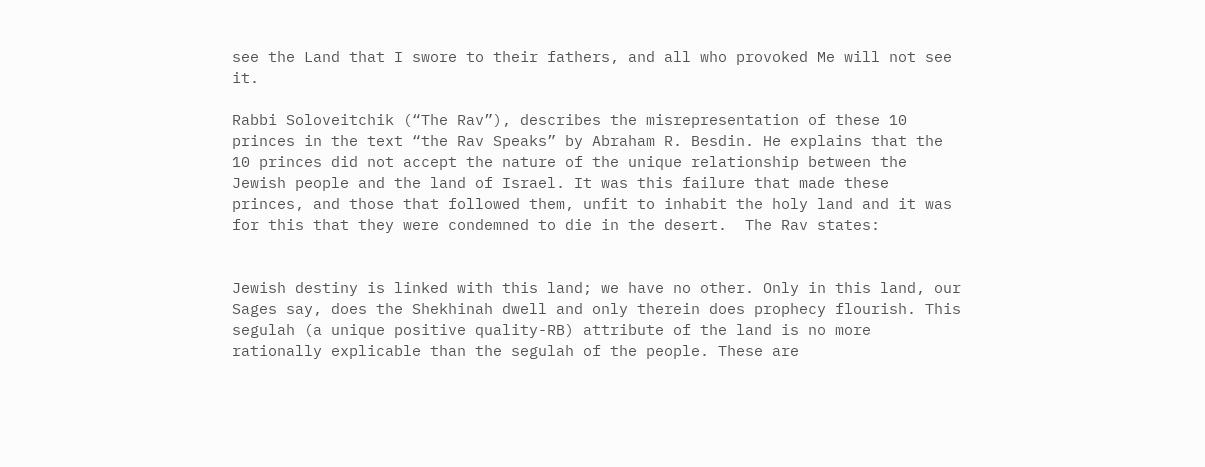see the Land that I swore to their fathers, and all who provoked Me will not see it.

Rabbi Soloveitchik (“The Rav”), describes the misrepresentation of these 10 princes in the text “the Rav Speaks” by Abraham R. Besdin. He explains that the 10 princes did not accept the nature of the unique relationship between the Jewish people and the land of Israel. It was this failure that made these princes, and those that followed them, unfit to inhabit the holy land and it was for this that they were condemned to die in the desert.  The Rav states:


Jewish destiny is linked with this land; we have no other. Only in this land, our Sages say, does the Shekhinah dwell and only therein does prophecy flourish. This segulah (a unique positive quality-RB) attribute of the land is no more rationally explicable than the segulah of the people. These are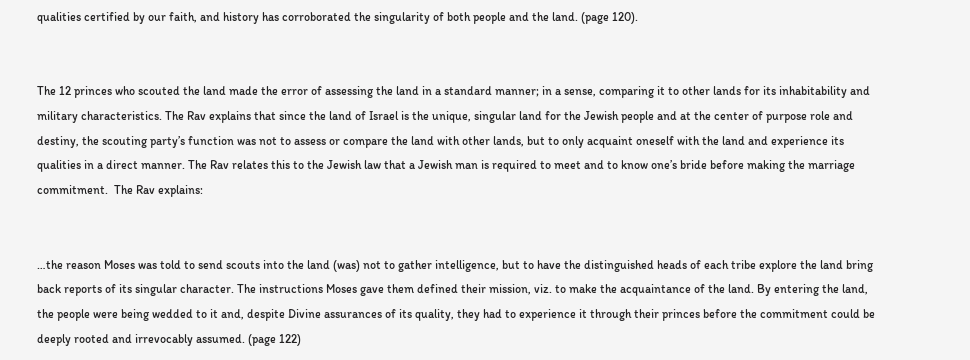qualities certified by our faith, and history has corroborated the singularity of both people and the land. (page 120).


The 12 princes who scouted the land made the error of assessing the land in a standard manner; in a sense, comparing it to other lands for its inhabitability and military characteristics. The Rav explains that since the land of Israel is the unique, singular land for the Jewish people and at the center of purpose role and destiny, the scouting party’s function was not to assess or compare the land with other lands, but to only acquaint oneself with the land and experience its qualities in a direct manner. The Rav relates this to the Jewish law that a Jewish man is required to meet and to know one’s bride before making the marriage commitment.  The Rav explains:


…the reason Moses was told to send scouts into the land (was) not to gather intelligence, but to have the distinguished heads of each tribe explore the land bring back reports of its singular character. The instructions Moses gave them defined their mission, viz. to make the acquaintance of the land. By entering the land, the people were being wedded to it and, despite Divine assurances of its quality, they had to experience it through their princes before the commitment could be deeply rooted and irrevocably assumed. (page 122)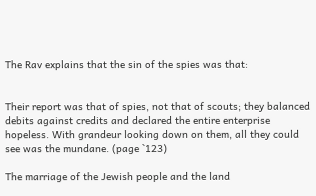The Rav explains that the sin of the spies was that:


Their report was that of spies, not that of scouts; they balanced debits against credits and declared the entire enterprise hopeless. With grandeur looking down on them, all they could see was the mundane. (page `123)

The marriage of the Jewish people and the land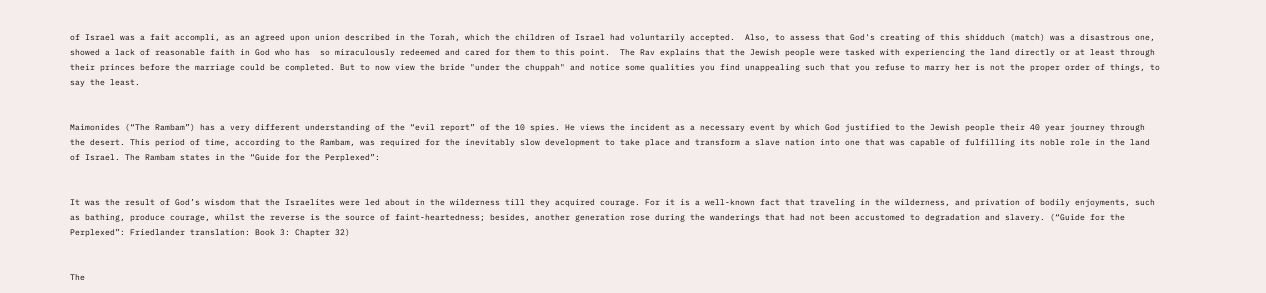of Israel was a fait accompli, as an agreed upon union described in the Torah, which the children of Israel had voluntarily accepted.  Also, to assess that God's creating of this shidduch (match) was a disastrous one, showed a lack of reasonable faith in God who has  so miraculously redeemed and cared for them to this point.  The Rav explains that the Jewish people were tasked with experiencing the land directly or at least through their princes before the marriage could be completed. But to now view the bride "under the chuppah" and notice some qualities you find unappealing such that you refuse to marry her is not the proper order of things, to say the least.


Maimonides (“The Rambam”) has a very different understanding of the “evil report” of the 10 spies. He views the incident as a necessary event by which God justified to the Jewish people their 40 year journey through the desert. This period of time, according to the Rambam, was required for the inevitably slow development to take place and transform a slave nation into one that was capable of fulfilling its noble role in the land of Israel. The Rambam states in the “Guide for the Perplexed”:


It was the result of God’s wisdom that the Israelites were led about in the wilderness till they acquired courage. For it is a well-known fact that traveling in the wilderness, and privation of bodily enjoyments, such as bathing, produce courage, whilst the reverse is the source of faint-heartedness; besides, another generation rose during the wanderings that had not been accustomed to degradation and slavery. (“Guide for the Perplexed”: Friedlander translation: Book 3: Chapter 32)


The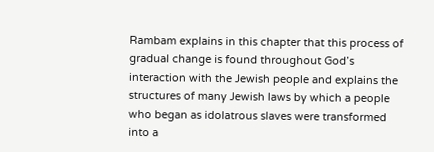Rambam explains in this chapter that this process of gradual change is found throughout God’s interaction with the Jewish people and explains the structures of many Jewish laws by which a people who began as idolatrous slaves were transformed into a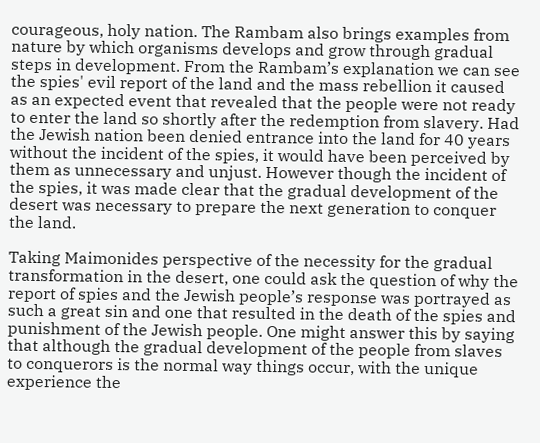courageous, holy nation. The Rambam also brings examples from nature by which organisms develops and grow through gradual steps in development. From the Rambam’s explanation we can see the spies' evil report of the land and the mass rebellion it caused as an expected event that revealed that the people were not ready to enter the land so shortly after the redemption from slavery. Had the Jewish nation been denied entrance into the land for 40 years without the incident of the spies, it would have been perceived by them as unnecessary and unjust. However though the incident of the spies, it was made clear that the gradual development of the desert was necessary to prepare the next generation to conquer the land.

Taking Maimonides perspective of the necessity for the gradual transformation in the desert, one could ask the question of why the report of spies and the Jewish people’s response was portrayed as such a great sin and one that resulted in the death of the spies and punishment of the Jewish people. One might answer this by saying that although the gradual development of the people from slaves to conquerors is the normal way things occur, with the unique experience the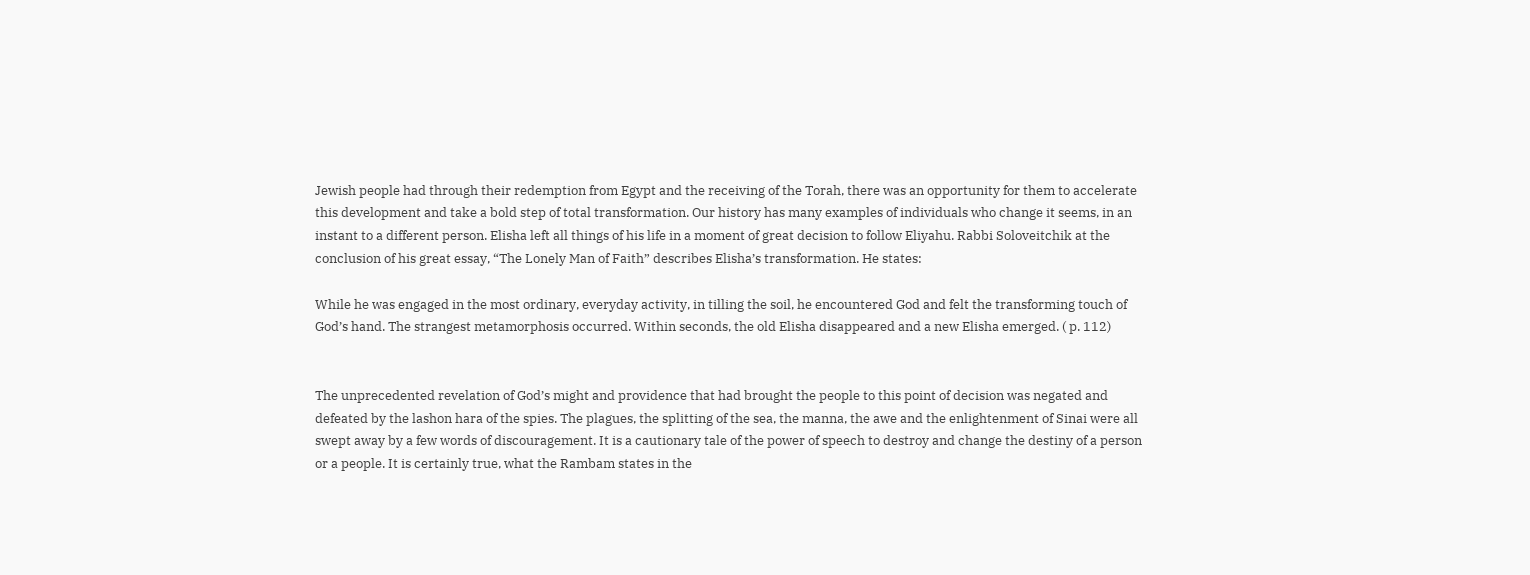Jewish people had through their redemption from Egypt and the receiving of the Torah, there was an opportunity for them to accelerate this development and take a bold step of total transformation. Our history has many examples of individuals who change it seems, in an instant to a different person. Elisha left all things of his life in a moment of great decision to follow Eliyahu. Rabbi Soloveitchik at the conclusion of his great essay, “The Lonely Man of Faith” describes Elisha’s transformation. He states:

While he was engaged in the most ordinary, everyday activity, in tilling the soil, he encountered God and felt the transforming touch of God’s hand. The strangest metamorphosis occurred. Within seconds, the old Elisha disappeared and a new Elisha emerged. ( p. 112)


The unprecedented revelation of God’s might and providence that had brought the people to this point of decision was negated and defeated by the lashon hara of the spies. The plagues, the splitting of the sea, the manna, the awe and the enlightenment of Sinai were all swept away by a few words of discouragement. It is a cautionary tale of the power of speech to destroy and change the destiny of a person or a people. It is certainly true, what the Rambam states in the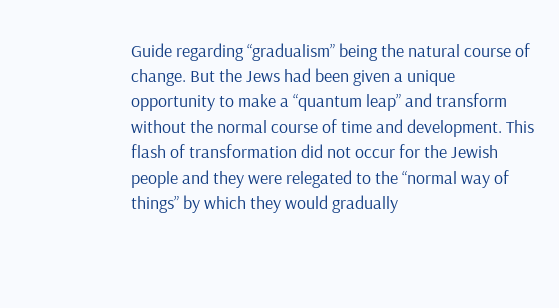Guide regarding “gradualism” being the natural course of change. But the Jews had been given a unique opportunity to make a “quantum leap” and transform without the normal course of time and development. This flash of transformation did not occur for the Jewish people and they were relegated to the “normal way of things” by which they would gradually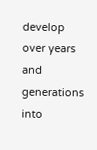develop over years and generations into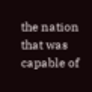the nation that was capable of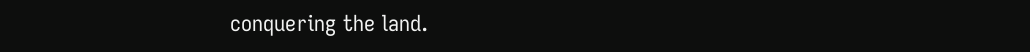conquering the land.